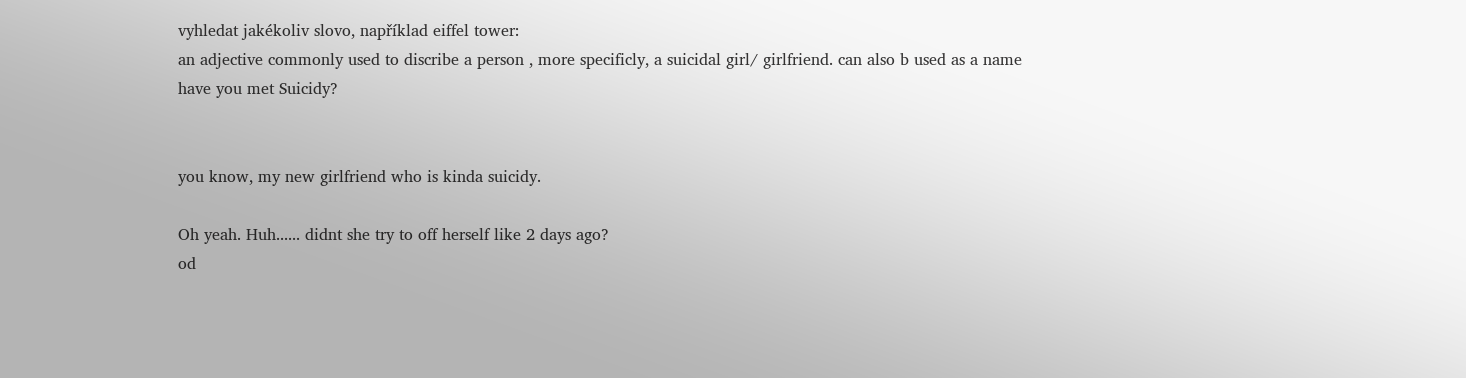vyhledat jakékoliv slovo, například eiffel tower:
an adjective commonly used to discribe a person , more specificly, a suicidal girl/ girlfriend. can also b used as a name
have you met Suicidy?


you know, my new girlfriend who is kinda suicidy.

Oh yeah. Huh...... didnt she try to off herself like 2 days ago?
od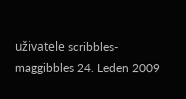uživatele scribbles-maggibbles 24. Leden 2009